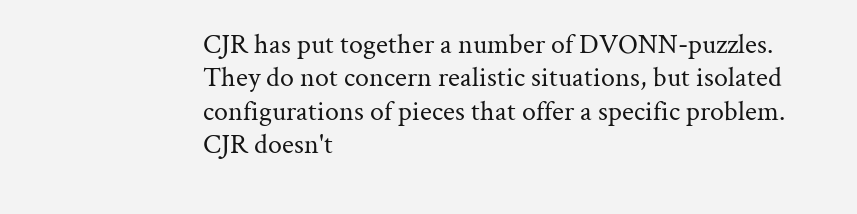CJR has put together a number of DVONN-puzzles. They do not concern realistic situations, but isolated configurations of pieces that offer a specific problem. CJR doesn't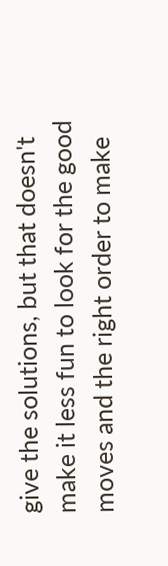give the solutions, but that doesn't make it less fun to look for the good moves and the right order to make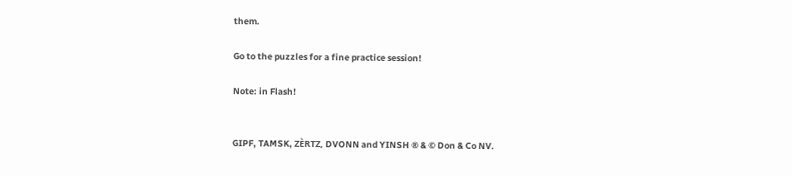them.

Go to the puzzles for a fine practice session!

Note: in Flash!


GIPF, TAMSK, ZÈRTZ, DVONN and YINSH ® & © Don & Co NV.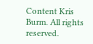Content Kris Burm. All rights reserved.